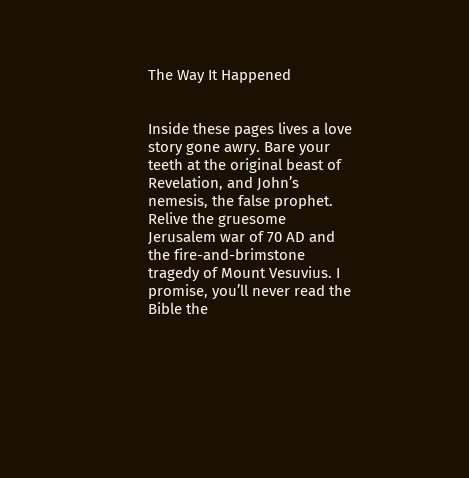The Way It Happened


Inside these pages lives a love story gone awry. Bare your teeth at the original beast of Revelation, and John’s nemesis, the false prophet. Relive the gruesome Jerusalem war of 70 AD and the fire-and-brimstone tragedy of Mount Vesuvius. I promise, you’ll never read the Bible the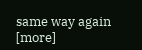same way again [more]